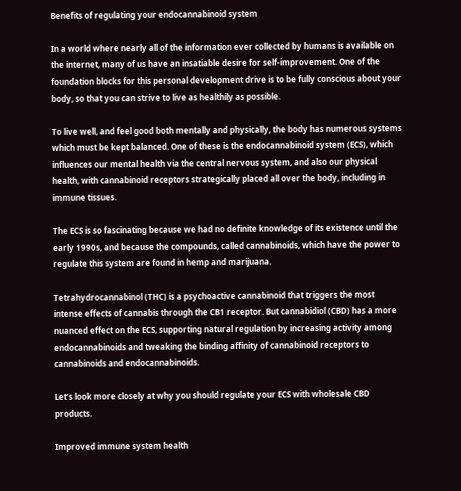Benefits of regulating your endocannabinoid system

In a world where nearly all of the information ever collected by humans is available on the internet, many of us have an insatiable desire for self-improvement. One of the foundation blocks for this personal development drive is to be fully conscious about your body, so that you can strive to live as healthily as possible.

To live well, and feel good both mentally and physically, the body has numerous systems which must be kept balanced. One of these is the endocannabinoid system (ECS), which influences our mental health via the central nervous system, and also our physical health, with cannabinoid receptors strategically placed all over the body, including in immune tissues.

The ECS is so fascinating because we had no definite knowledge of its existence until the early 1990s, and because the compounds, called cannabinoids, which have the power to regulate this system are found in hemp and marijuana.

Tetrahydrocannabinol (THC) is a psychoactive cannabinoid that triggers the most intense effects of cannabis through the CB1 receptor. But cannabidiol (CBD) has a more nuanced effect on the ECS, supporting natural regulation by increasing activity among endocannabinoids and tweaking the binding affinity of cannabinoid receptors to cannabinoids and endocannabinoids.

Let’s look more closely at why you should regulate your ECS with wholesale CBD products.

Improved immune system health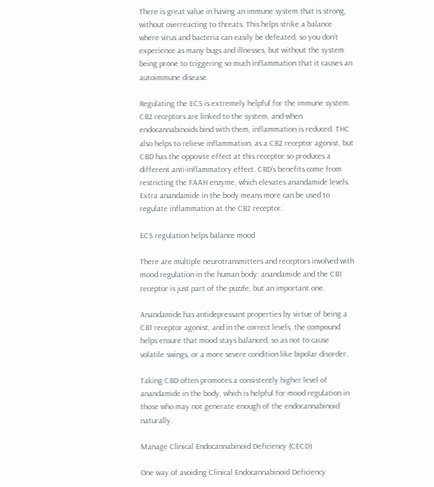There is great value in having an immune system that is strong, without overreacting to threats. This helps strike a balance where virus and bacteria can easily be defeated, so you don’t experience as many bugs and illnesses, but without the system being prone to triggering so much inflammation that it causes an autoimmune disease.

Regulating the ECS is extremely helpful for the immune system. CB2 receptors are linked to the system, and when endocannabinoids bind with them, inflammation is reduced. THC also helps to relieve inflammation, as a CB2 receptor agonist, but CBD has the opposite effect at this receptor so produces a different anti-inflammatory effect. CBD’s benefits come from restricting the FAAH enzyme, which elevates anandamide levels. Extra anandamide in the body means more can be used to regulate inflammation at the CB2 receptor.

ECS regulation helps balance mood

There are multiple neurotransmitters and receptors involved with mood regulation in the human body: anandamide and the CB1 receptor is just part of the puzzle, but an important one.

Anandamide has antidepressant properties by virtue of being a CB1 receptor agonist, and in the correct levels, the compound helps ensure that mood stays balanced, so as not to cause volatile swings, or a more severe condition like bipolar disorder.

Taking CBD often promotes a consistently higher level of anandamide in the body, which is helpful for mood regulation in those who may not generate enough of the endocannabinoid naturally.

Manage Clinical Endocannabinoid Deficiency (CECD)

One way of avoiding Clinical Endocannabinoid Deficiency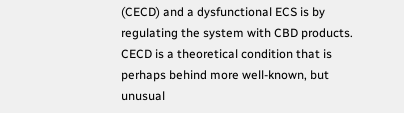(CECD) and a dysfunctional ECS is by regulating the system with CBD products. CECD is a theoretical condition that is perhaps behind more well-known, but unusual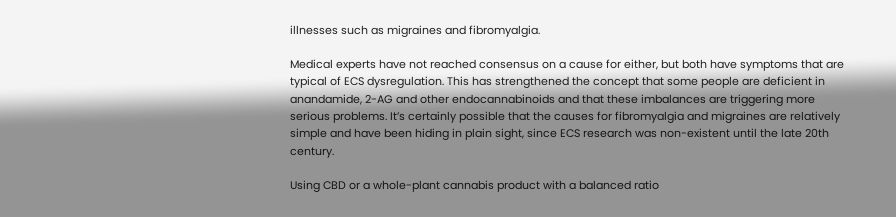illnesses such as migraines and fibromyalgia.

Medical experts have not reached consensus on a cause for either, but both have symptoms that are typical of ECS dysregulation. This has strengthened the concept that some people are deficient in anandamide, 2-AG and other endocannabinoids and that these imbalances are triggering more serious problems. It’s certainly possible that the causes for fibromyalgia and migraines are relatively simple and have been hiding in plain sight, since ECS research was non-existent until the late 20th century.

Using CBD or a whole-plant cannabis product with a balanced ratio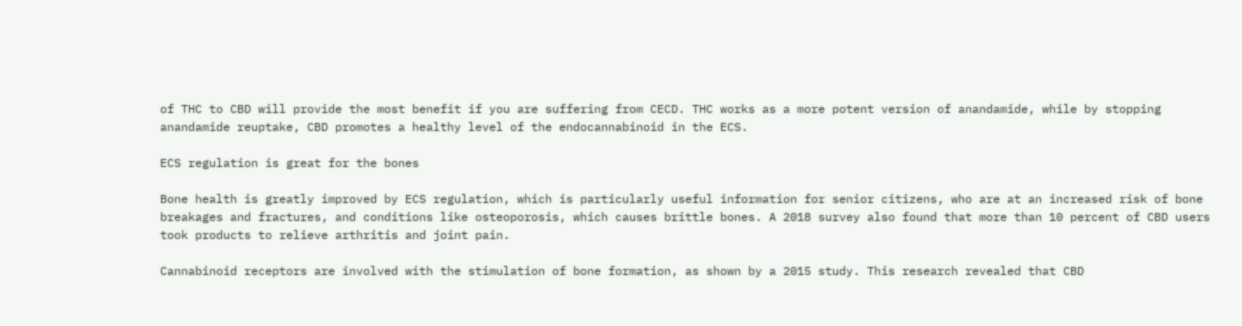of THC to CBD will provide the most benefit if you are suffering from CECD. THC works as a more potent version of anandamide, while by stopping anandamide reuptake, CBD promotes a healthy level of the endocannabinoid in the ECS.

ECS regulation is great for the bones

Bone health is greatly improved by ECS regulation, which is particularly useful information for senior citizens, who are at an increased risk of bone breakages and fractures, and conditions like osteoporosis, which causes brittle bones. A 2018 survey also found that more than 10 percent of CBD users took products to relieve arthritis and joint pain.

Cannabinoid receptors are involved with the stimulation of bone formation, as shown by a 2015 study. This research revealed that CBD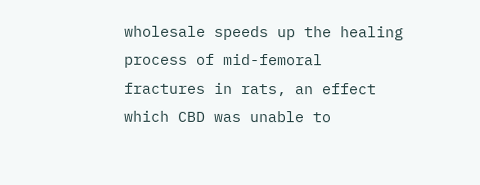wholesale speeds up the healing process of mid-femoral fractures in rats, an effect which CBD was unable to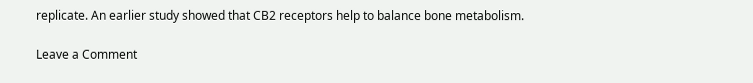replicate. An earlier study showed that CB2 receptors help to balance bone metabolism.

Leave a Comment